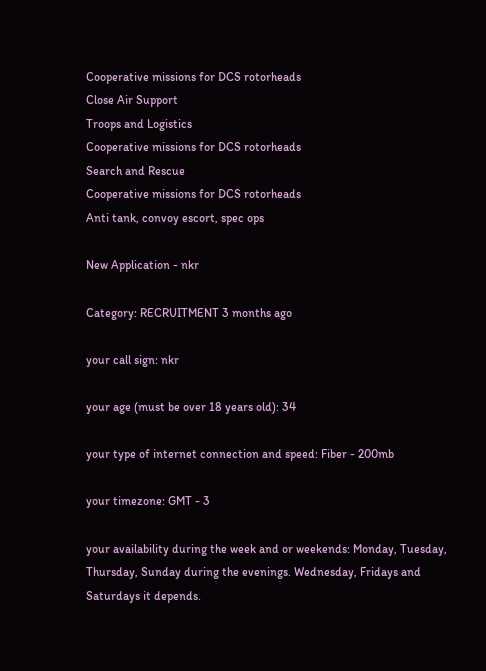Cooperative missions for DCS rotorheads
Close Air Support
Troops and Logistics
Cooperative missions for DCS rotorheads
Search and Rescue
Cooperative missions for DCS rotorheads
Anti tank, convoy escort, spec ops

New Application - nkr

Category: RECRUITMENT 3 months ago

your call sign: nkr

your age (must be over 18 years old): 34

your type of internet connection and speed: Fiber - 200mb

your timezone: GMT - 3

your availability during the week and or weekends: Monday, Tuesday, Thursday, Sunday during the evenings. Wednesday, Fridays and Saturdays it depends.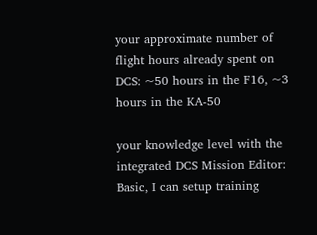your approximate number of flight hours already spent on DCS: ~50 hours in the F16, ~3 hours in the KA-50

your knowledge level with the integrated DCS Mission Editor: Basic, I can setup training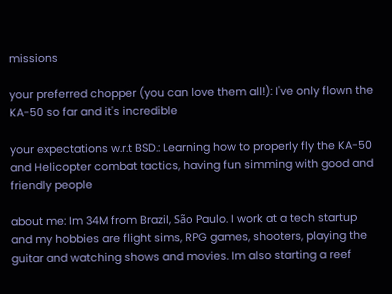missions

your preferred chopper (you can love them all!): I've only flown the KA-50 so far and it's incredible

your expectations w.r.t BSD.: Learning how to properly fly the KA-50 and Helicopter combat tactics, having fun simming with good and friendly people

about me: Im 34M from Brazil, São Paulo. I work at a tech startup and my hobbies are flight sims, RPG games, shooters, playing the guitar and watching shows and movies. Im also starting a reef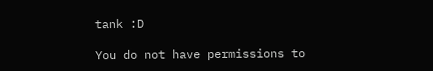tank :D

You do not have permissions to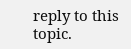reply to this topic.